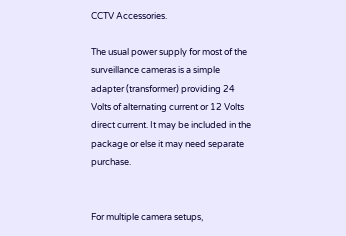CCTV Accessories.

The usual power supply for most of the surveillance cameras is a simple adapter (transformer) providing 24 Volts of alternating current or 12 Volts direct current. It may be included in the package or else it may need separate purchase.


For multiple camera setups,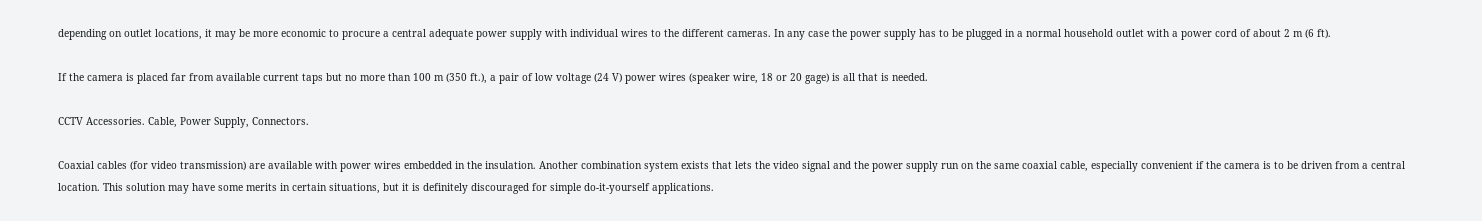depending on outlet locations, it may be more economic to procure a central adequate power supply with individual wires to the different cameras. In any case the power supply has to be plugged in a normal household outlet with a power cord of about 2 m (6 ft).

If the camera is placed far from available current taps but no more than 100 m (350 ft.), a pair of low voltage (24 V) power wires (speaker wire, 18 or 20 gage) is all that is needed.

CCTV Accessories. Cable, Power Supply, Connectors.

Coaxial cables (for video transmission) are available with power wires embedded in the insulation. Another combination system exists that lets the video signal and the power supply run on the same coaxial cable, especially convenient if the camera is to be driven from a central location. This solution may have some merits in certain situations, but it is definitely discouraged for simple do-it-yourself applications.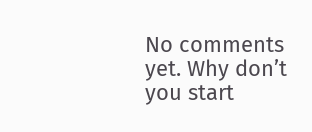No comments yet. Why don’t you start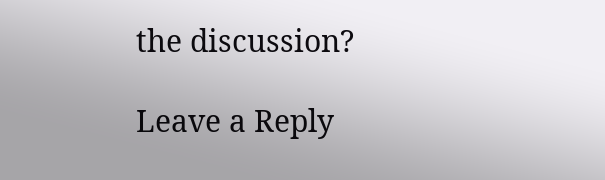the discussion?

Leave a Reply